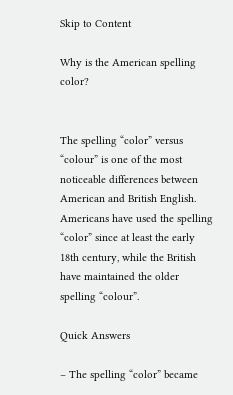Skip to Content

Why is the American spelling color?


The spelling “color” versus “colour” is one of the most noticeable differences between American and British English. Americans have used the spelling “color” since at least the early 18th century, while the British have maintained the older spelling “colour”.

Quick Answers

– The spelling “color” became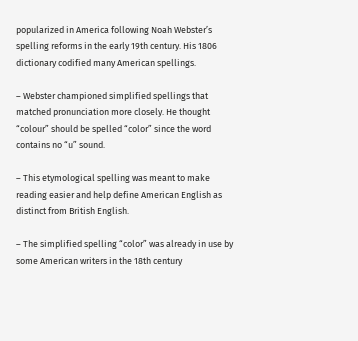popularized in America following Noah Webster’s spelling reforms in the early 19th century. His 1806 dictionary codified many American spellings.

– Webster championed simplified spellings that matched pronunciation more closely. He thought “colour” should be spelled “color” since the word contains no “u” sound.

– This etymological spelling was meant to make reading easier and help define American English as distinct from British English.

– The simplified spelling “color” was already in use by some American writers in the 18th century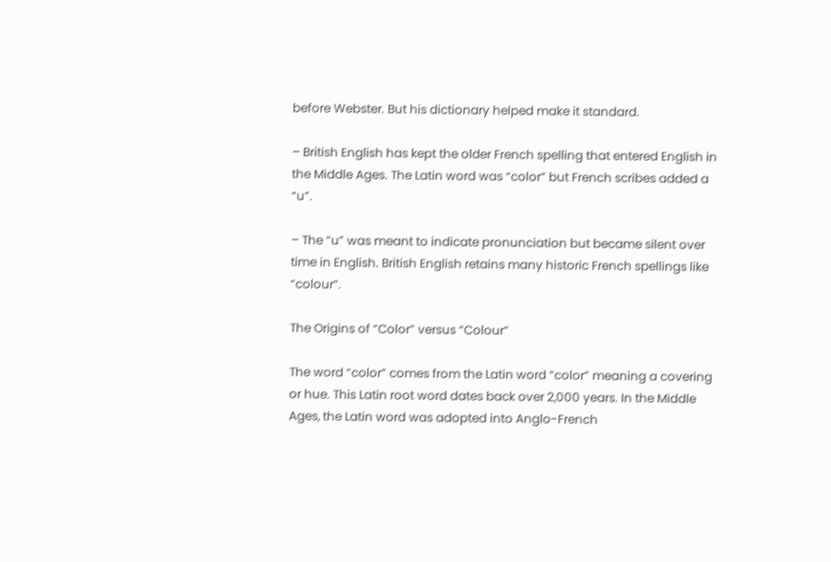before Webster. But his dictionary helped make it standard.

– British English has kept the older French spelling that entered English in the Middle Ages. The Latin word was “color” but French scribes added a “u”.

– The “u” was meant to indicate pronunciation but became silent over time in English. British English retains many historic French spellings like “colour”.

The Origins of “Color” versus “Colour”

The word “color” comes from the Latin word “color” meaning a covering or hue. This Latin root word dates back over 2,000 years. In the Middle Ages, the Latin word was adopted into Anglo-French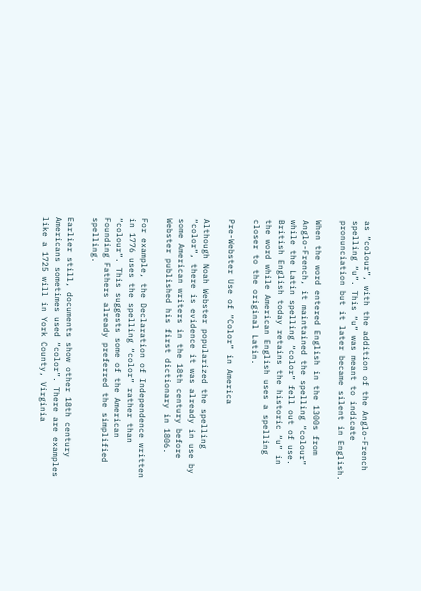as “colour”, with the addition of the Anglo-French spelling “u”. This “u” was meant to indicate pronunciation but it later became silent in English.

When the word entered English in the 1300s from Anglo-French, it maintained the spelling “colour” while the Latin spelling “color” fell out of use. British English today retains the historic “u” in the word while American English uses a spelling closer to the original Latin.

Pre-Webster Use of “Color” in America

Although Noah Webster popularized the spelling “color”, there is evidence it was already in use by some American writers in the 18th century before Webster published his first dictionary in 1806.

For example, the Declaration of Independence written in 1776 uses the spelling “color” rather than “colour”. This suggests some of the American Founding Fathers already preferred the simplified spelling.

Earlier still, documents show other 18th century Americans sometimes used “color”. There are examples like a 1725 will in York County, Virginia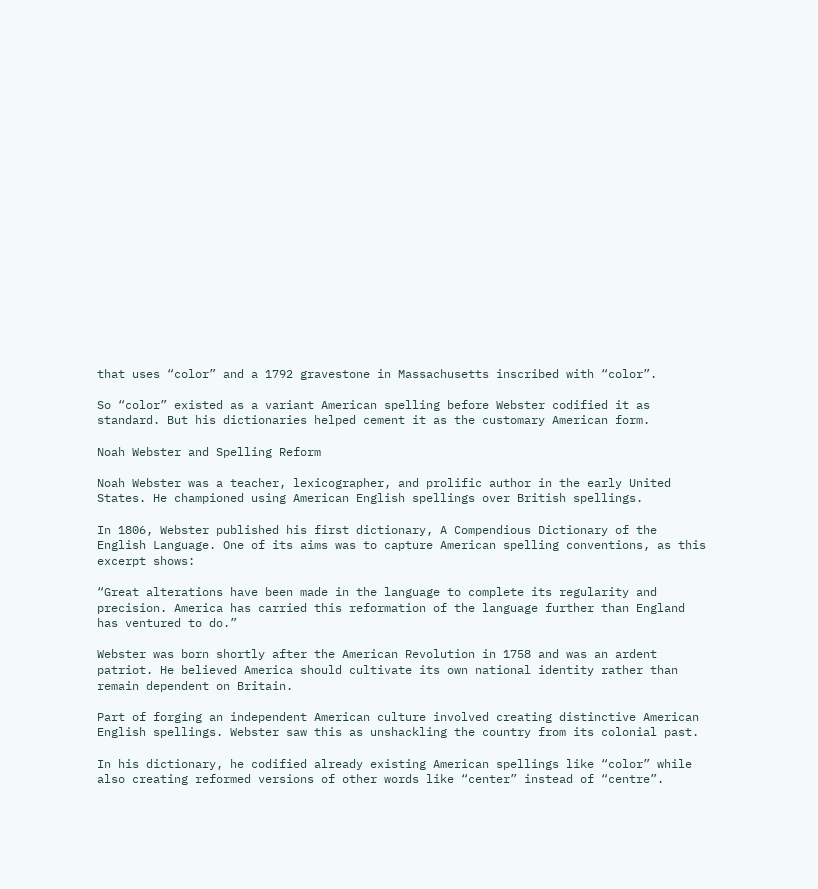that uses “color” and a 1792 gravestone in Massachusetts inscribed with “color”.

So “color” existed as a variant American spelling before Webster codified it as standard. But his dictionaries helped cement it as the customary American form.

Noah Webster and Spelling Reform

Noah Webster was a teacher, lexicographer, and prolific author in the early United States. He championed using American English spellings over British spellings.

In 1806, Webster published his first dictionary, A Compendious Dictionary of the English Language. One of its aims was to capture American spelling conventions, as this excerpt shows:

“Great alterations have been made in the language to complete its regularity and precision. America has carried this reformation of the language further than England has ventured to do.”

Webster was born shortly after the American Revolution in 1758 and was an ardent patriot. He believed America should cultivate its own national identity rather than remain dependent on Britain.

Part of forging an independent American culture involved creating distinctive American English spellings. Webster saw this as unshackling the country from its colonial past.

In his dictionary, he codified already existing American spellings like “color” while also creating reformed versions of other words like “center” instead of “centre”.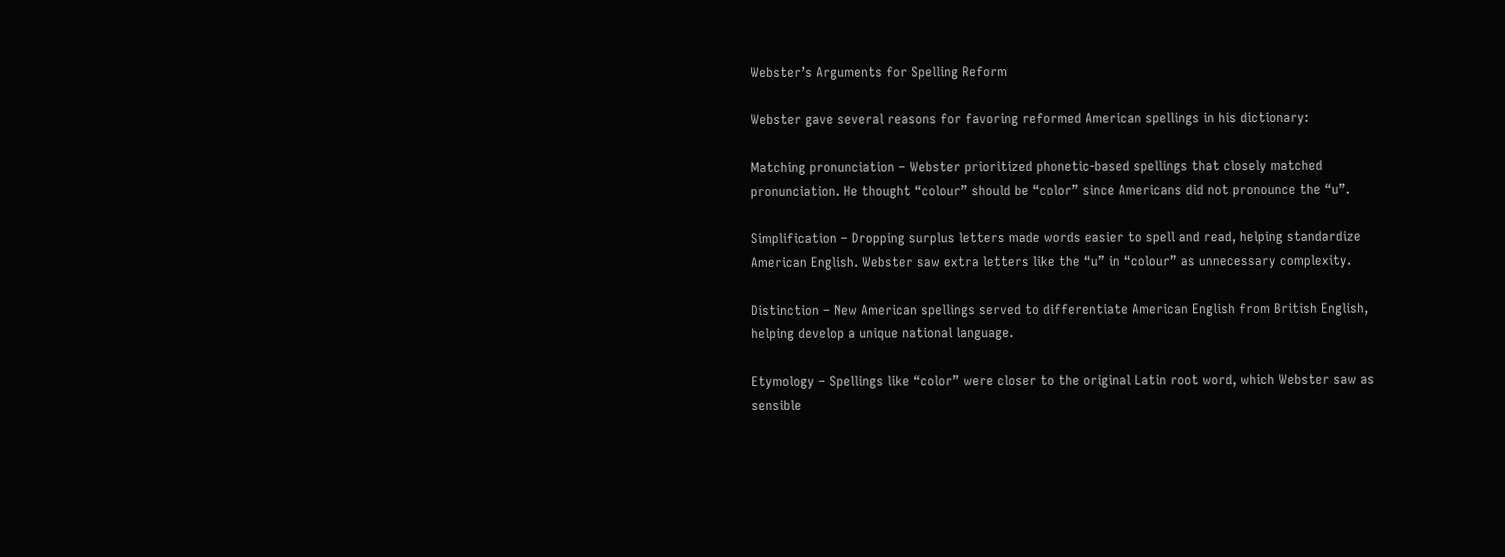Webster’s Arguments for Spelling Reform

Webster gave several reasons for favoring reformed American spellings in his dictionary:

Matching pronunciation – Webster prioritized phonetic-based spellings that closely matched pronunciation. He thought “colour” should be “color” since Americans did not pronounce the “u”.

Simplification – Dropping surplus letters made words easier to spell and read, helping standardize American English. Webster saw extra letters like the “u” in “colour” as unnecessary complexity.

Distinction – New American spellings served to differentiate American English from British English, helping develop a unique national language.

Etymology – Spellings like “color” were closer to the original Latin root word, which Webster saw as sensible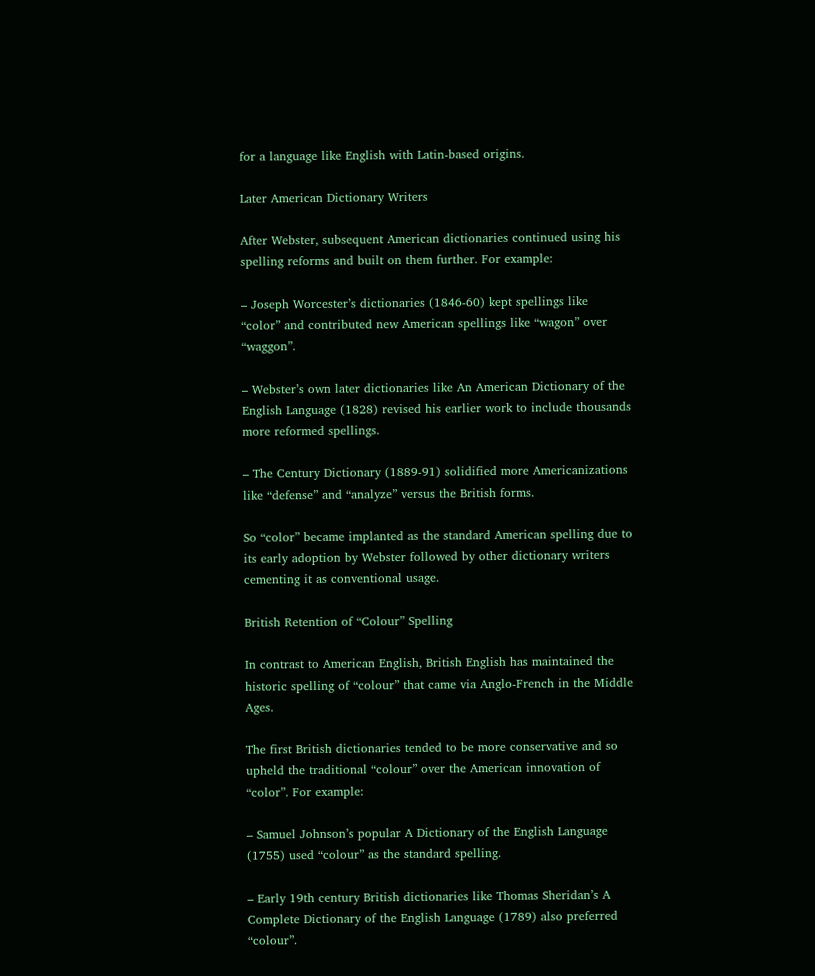for a language like English with Latin-based origins.

Later American Dictionary Writers

After Webster, subsequent American dictionaries continued using his spelling reforms and built on them further. For example:

– Joseph Worcester’s dictionaries (1846-60) kept spellings like “color” and contributed new American spellings like “wagon” over “waggon”.

– Webster’s own later dictionaries like An American Dictionary of the English Language (1828) revised his earlier work to include thousands more reformed spellings.

– The Century Dictionary (1889-91) solidified more Americanizations like “defense” and “analyze” versus the British forms.

So “color” became implanted as the standard American spelling due to its early adoption by Webster followed by other dictionary writers cementing it as conventional usage.

British Retention of “Colour” Spelling

In contrast to American English, British English has maintained the historic spelling of “colour” that came via Anglo-French in the Middle Ages.

The first British dictionaries tended to be more conservative and so upheld the traditional “colour” over the American innovation of “color”. For example:

– Samuel Johnson’s popular A Dictionary of the English Language (1755) used “colour” as the standard spelling.

– Early 19th century British dictionaries like Thomas Sheridan’s A Complete Dictionary of the English Language (1789) also preferred “colour”.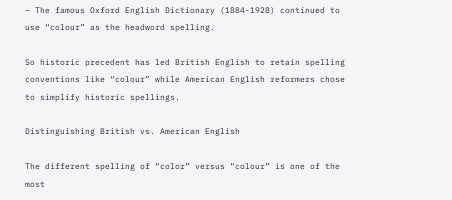– The famous Oxford English Dictionary (1884-1928) continued to use “colour” as the headword spelling.

So historic precedent has led British English to retain spelling conventions like “colour” while American English reformers chose to simplify historic spellings.

Distinguishing British vs. American English

The different spelling of “color” versus “colour” is one of the most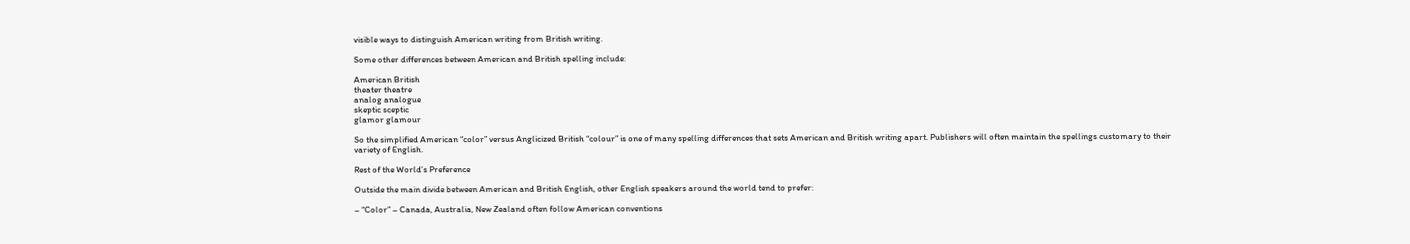visible ways to distinguish American writing from British writing.

Some other differences between American and British spelling include:

American British
theater theatre
analog analogue
skeptic sceptic
glamor glamour

So the simplified American “color” versus Anglicized British “colour” is one of many spelling differences that sets American and British writing apart. Publishers will often maintain the spellings customary to their variety of English.

Rest of the World’s Preference

Outside the main divide between American and British English, other English speakers around the world tend to prefer:

– “Color” – Canada, Australia, New Zealand often follow American conventions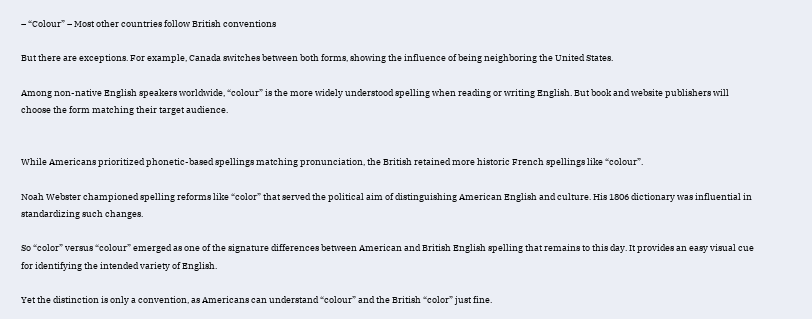– “Colour” – Most other countries follow British conventions

But there are exceptions. For example, Canada switches between both forms, showing the influence of being neighboring the United States.

Among non-native English speakers worldwide, “colour” is the more widely understood spelling when reading or writing English. But book and website publishers will choose the form matching their target audience.


While Americans prioritized phonetic-based spellings matching pronunciation, the British retained more historic French spellings like “colour”.

Noah Webster championed spelling reforms like “color” that served the political aim of distinguishing American English and culture. His 1806 dictionary was influential in standardizing such changes.

So “color” versus “colour” emerged as one of the signature differences between American and British English spelling that remains to this day. It provides an easy visual cue for identifying the intended variety of English.

Yet the distinction is only a convention, as Americans can understand “colour” and the British “color” just fine.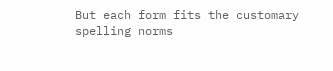But each form fits the customary spelling norms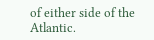of either side of the Atlantic.